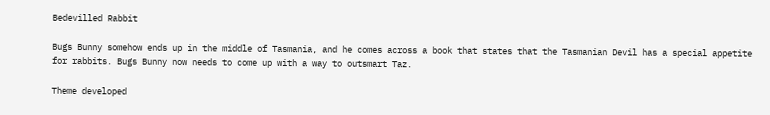Bedevilled Rabbit

Bugs Bunny somehow ends up in the middle of Tasmania, and he comes across a book that states that the Tasmanian Devil has a special appetite for rabbits. Bugs Bunny now needs to come up with a way to outsmart Taz.

Theme developed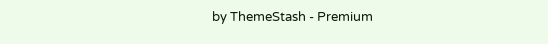by ThemeStash - Premium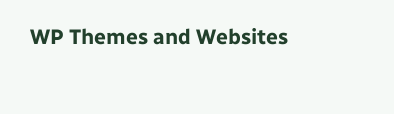WP Themes and Websites